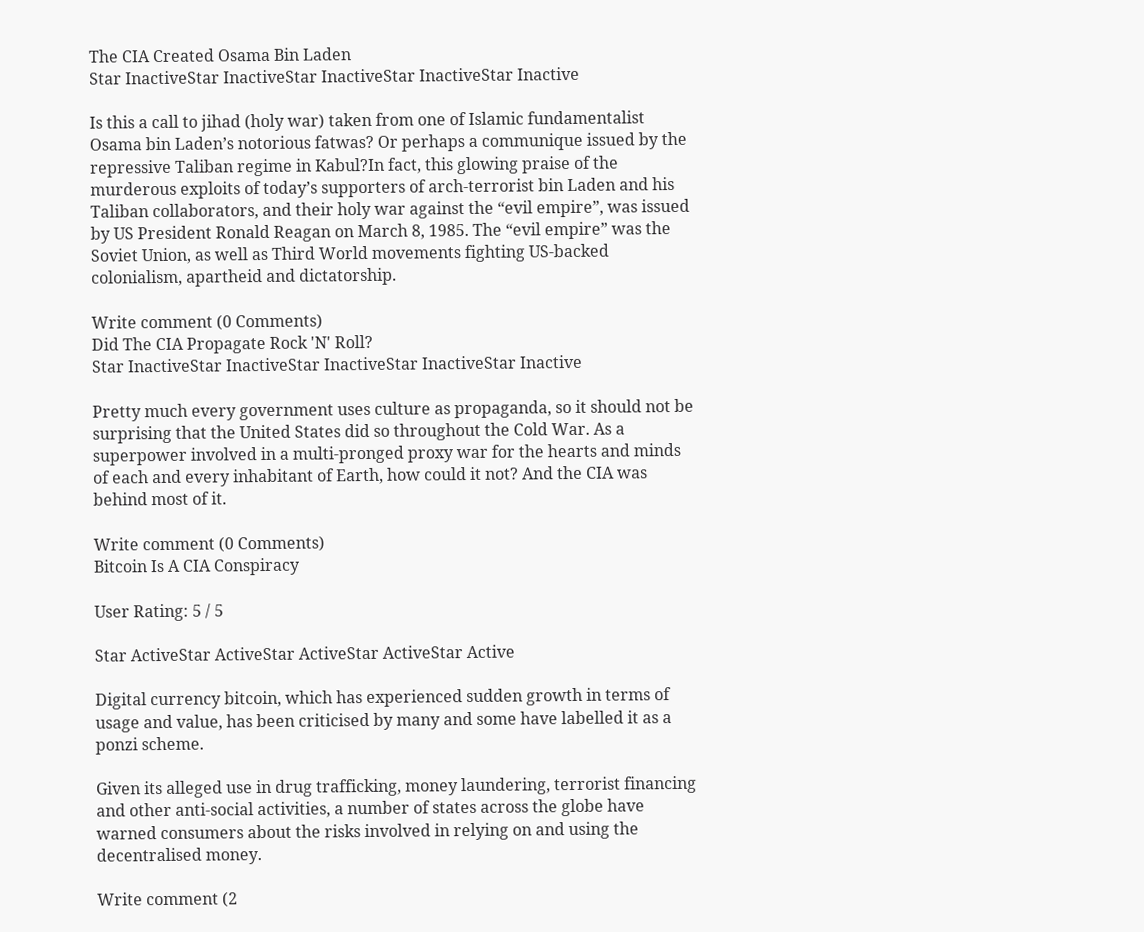The CIA Created Osama Bin Laden
Star InactiveStar InactiveStar InactiveStar InactiveStar Inactive

Is this a call to jihad (holy war) taken from one of Islamic fundamentalist Osama bin Laden’s notorious fatwas? Or perhaps a communique issued by the repressive Taliban regime in Kabul?In fact, this glowing praise of the murderous exploits of today’s supporters of arch-terrorist bin Laden and his Taliban collaborators, and their holy war against the “evil empire”, was issued by US President Ronald Reagan on March 8, 1985. The “evil empire” was the Soviet Union, as well as Third World movements fighting US-backed colonialism, apartheid and dictatorship.

Write comment (0 Comments)
Did The CIA Propagate Rock 'N' Roll?
Star InactiveStar InactiveStar InactiveStar InactiveStar Inactive

Pretty much every government uses culture as propaganda, so it should not be surprising that the United States did so throughout the Cold War. As a superpower involved in a multi-pronged proxy war for the hearts and minds of each and every inhabitant of Earth, how could it not? And the CIA was behind most of it.

Write comment (0 Comments)
Bitcoin Is A CIA Conspiracy

User Rating: 5 / 5

Star ActiveStar ActiveStar ActiveStar ActiveStar Active

Digital currency bitcoin, which has experienced sudden growth in terms of usage and value, has been criticised by many and some have labelled it as a ponzi scheme.

Given its alleged use in drug trafficking, money laundering, terrorist financing and other anti-social activities, a number of states across the globe have warned consumers about the risks involved in relying on and using the decentralised money.

Write comment (2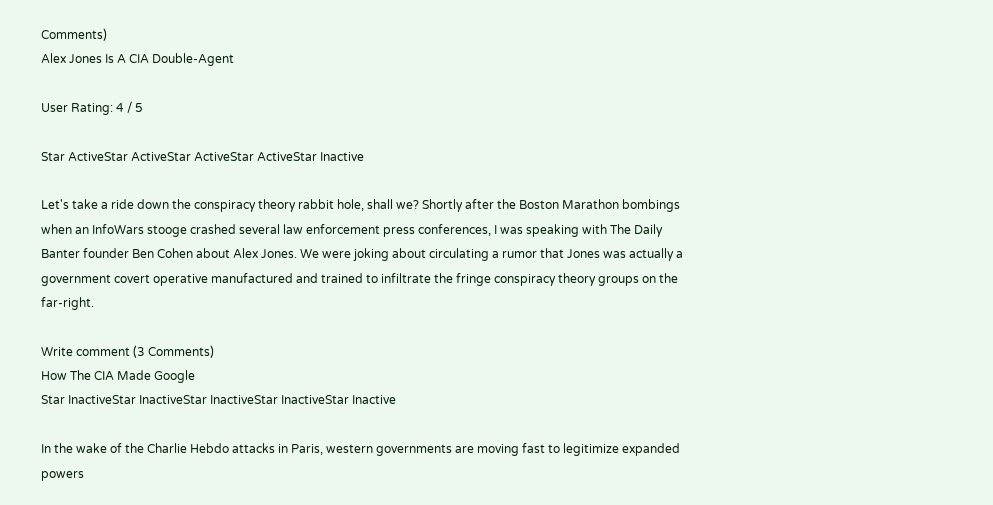Comments)
Alex Jones Is A CIA Double-Agent

User Rating: 4 / 5

Star ActiveStar ActiveStar ActiveStar ActiveStar Inactive

Let's take a ride down the conspiracy theory rabbit hole, shall we? Shortly after the Boston Marathon bombings when an InfoWars stooge crashed several law enforcement press conferences, I was speaking with The Daily Banter founder Ben Cohen about Alex Jones. We were joking about circulating a rumor that Jones was actually a government covert operative manufactured and trained to infiltrate the fringe conspiracy theory groups on the far-right.

Write comment (3 Comments)
How The CIA Made Google
Star InactiveStar InactiveStar InactiveStar InactiveStar Inactive

In the wake of the Charlie Hebdo attacks in Paris, western governments are moving fast to legitimize expanded powers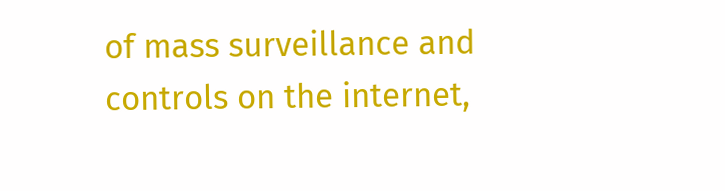of mass surveillance and controls on the internet,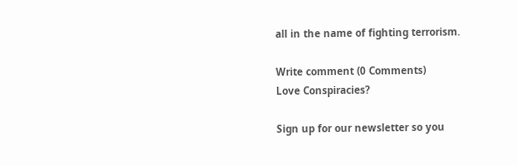all in the name of fighting terrorism.

Write comment (0 Comments)
Love Conspiracies?

Sign up for our newsletter so you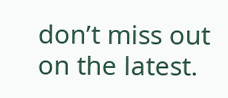don’t miss out on the latest.